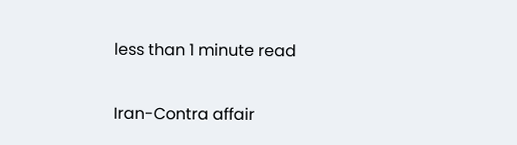less than 1 minute read

Iran-Contra affair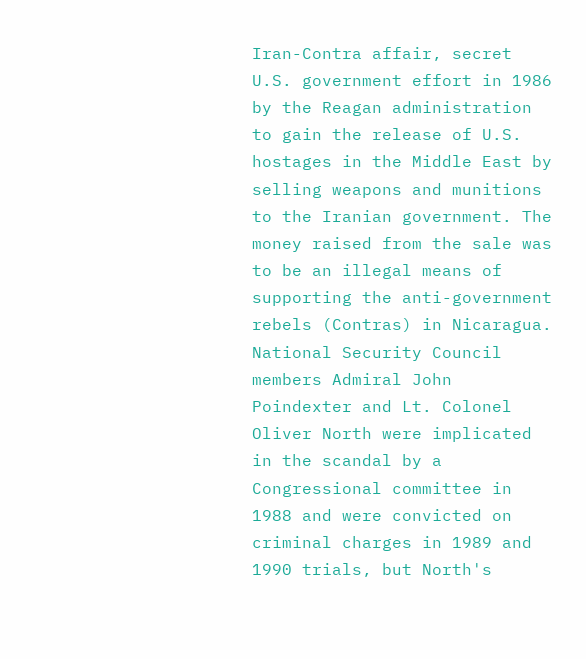Iran-Contra affair, secret U.S. government effort in 1986 by the Reagan administration to gain the release of U.S. hostages in the Middle East by selling weapons and munitions to the Iranian government. The money raised from the sale was to be an illegal means of supporting the anti-government rebels (Contras) in Nicaragua. National Security Council members Admiral John Poindexter and Lt. Colonel Oliver North were implicated in the scandal by a Congressional committee in 1988 and were convicted on criminal charges in 1989 and 1990 trials, but North's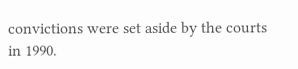convictions were set aside by the courts in 1990.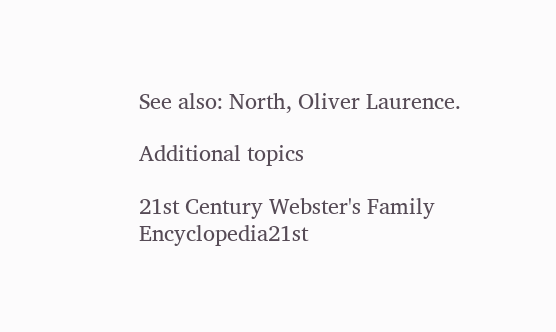See also: North, Oliver Laurence.

Additional topics

21st Century Webster's Family Encyclopedia21st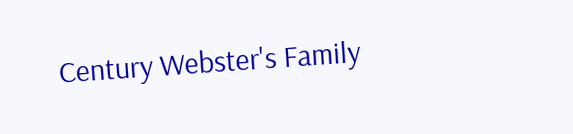Century Webster's Family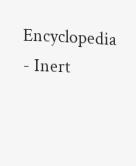Encyclopedia - Inert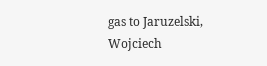gas to Jaruzelski, Wojciech